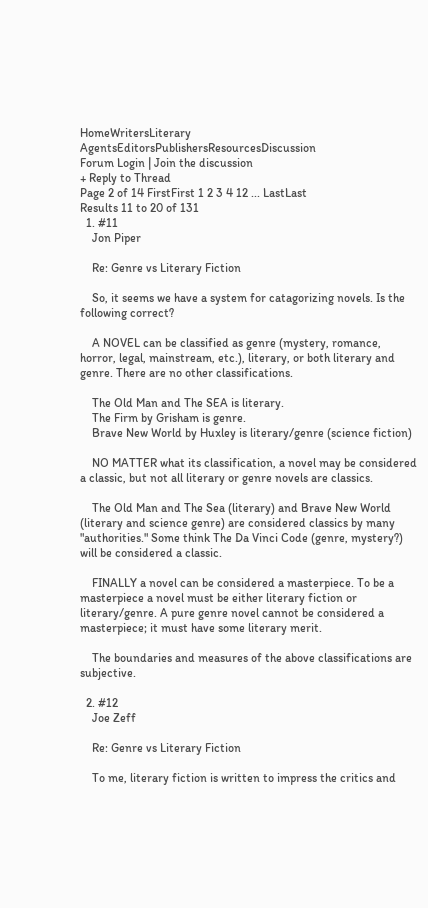HomeWritersLiterary AgentsEditorsPublishersResourcesDiscussion
Forum Login | Join the discussion
+ Reply to Thread
Page 2 of 14 FirstFirst 1 2 3 4 12 ... LastLast
Results 11 to 20 of 131
  1. #11
    Jon Piper

    Re: Genre vs Literary Fiction

    So, it seems we have a system for catagorizing novels. Is the following correct?

    A NOVEL can be classified as genre (mystery, romance, horror, legal, mainstream, etc.), literary, or both literary and genre. There are no other classifications.

    The Old Man and The SEA is literary.
    The Firm by Grisham is genre.
    Brave New World by Huxley is literary/genre (science fiction)

    NO MATTER what its classification, a novel may be considered a classic, but not all literary or genre novels are classics.

    The Old Man and The Sea (literary) and Brave New World (literary and science genre) are considered classics by many "authorities." Some think The Da Vinci Code (genre, mystery?) will be considered a classic.

    FINALLY a novel can be considered a masterpiece. To be a masterpiece a novel must be either literary fiction or literary/genre. A pure genre novel cannot be considered a masterpiece; it must have some literary merit.

    The boundaries and measures of the above classifications are subjective.

  2. #12
    Joe Zeff

    Re: Genre vs Literary Fiction

    To me, literary fiction is written to impress the critics and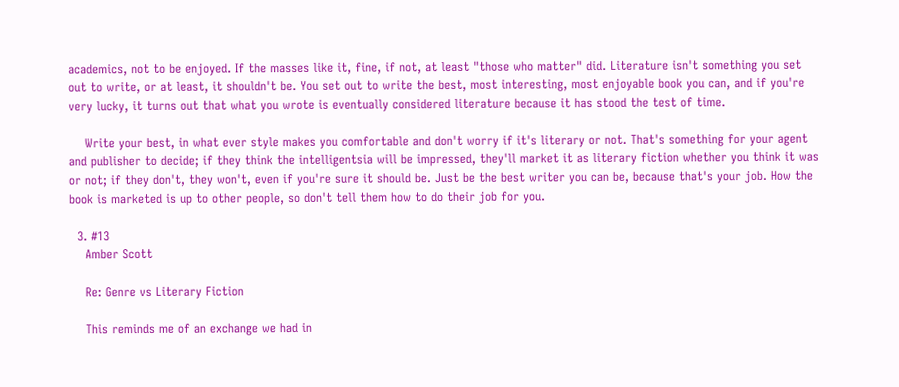academics, not to be enjoyed. If the masses like it, fine, if not, at least "those who matter" did. Literature isn't something you set out to write, or at least, it shouldn't be. You set out to write the best, most interesting, most enjoyable book you can, and if you're very lucky, it turns out that what you wrote is eventually considered literature because it has stood the test of time.

    Write your best, in what ever style makes you comfortable and don't worry if it's literary or not. That's something for your agent and publisher to decide; if they think the intelligentsia will be impressed, they'll market it as literary fiction whether you think it was or not; if they don't, they won't, even if you're sure it should be. Just be the best writer you can be, because that's your job. How the book is marketed is up to other people, so don't tell them how to do their job for you.

  3. #13
    Amber Scott

    Re: Genre vs Literary Fiction

    This reminds me of an exchange we had in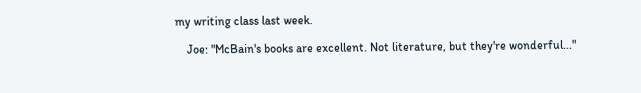my writing class last week.

    Joe: "McBain's books are excellent. Not literature, but they're wonderful..."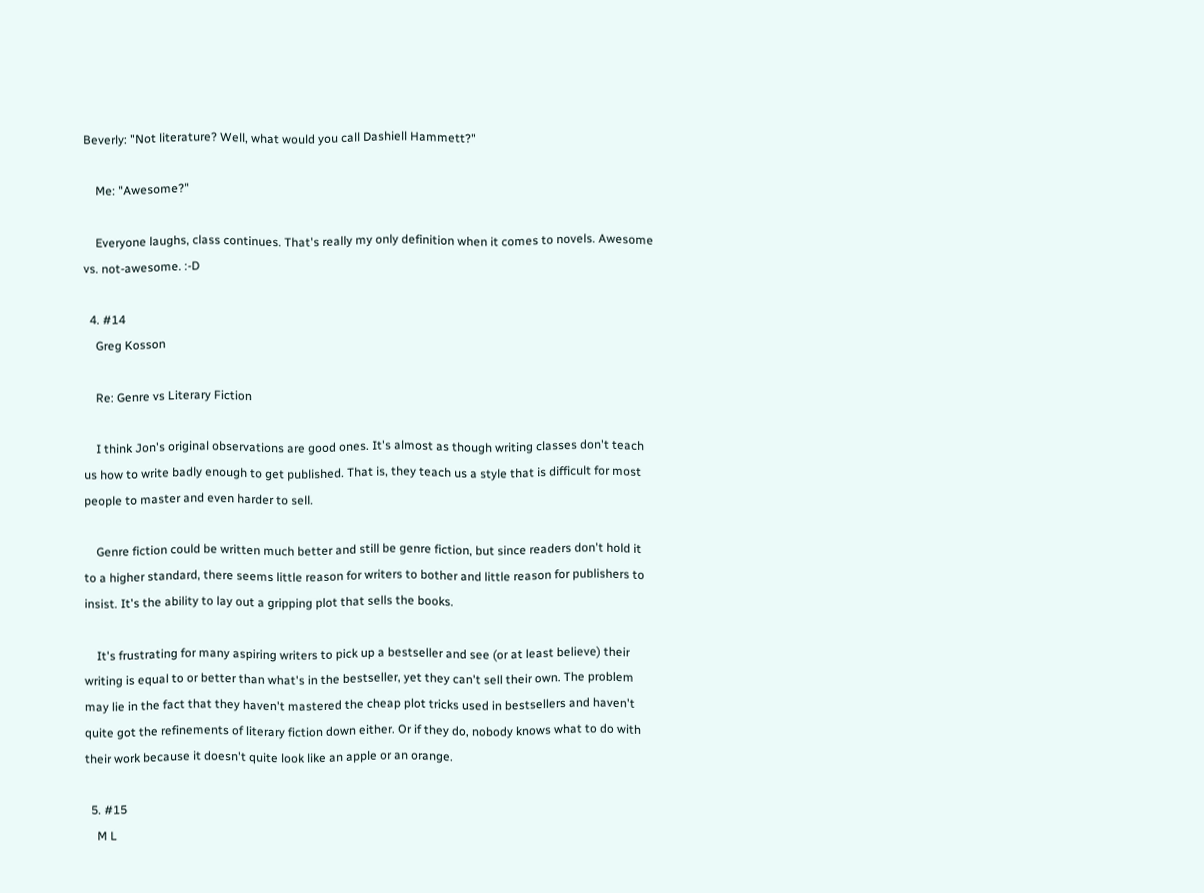Beverly: "Not literature? Well, what would you call Dashiell Hammett?"

    Me: "Awesome?"

    Everyone laughs, class continues. That's really my only definition when it comes to novels. Awesome vs. not-awesome. :-D

  4. #14
    Greg Kosson

    Re: Genre vs Literary Fiction

    I think Jon's original observations are good ones. It's almost as though writing classes don't teach us how to write badly enough to get published. That is, they teach us a style that is difficult for most people to master and even harder to sell.

    Genre fiction could be written much better and still be genre fiction, but since readers don't hold it to a higher standard, there seems little reason for writers to bother and little reason for publishers to insist. It's the ability to lay out a gripping plot that sells the books.

    It's frustrating for many aspiring writers to pick up a bestseller and see (or at least believe) their writing is equal to or better than what's in the bestseller, yet they can't sell their own. The problem may lie in the fact that they haven't mastered the cheap plot tricks used in bestsellers and haven't quite got the refinements of literary fiction down either. Or if they do, nobody knows what to do with their work because it doesn't quite look like an apple or an orange.

  5. #15
    M L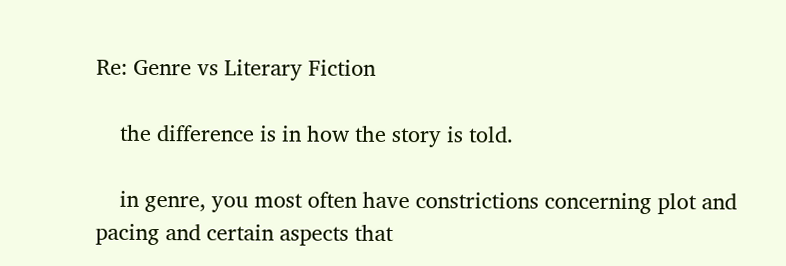Re: Genre vs Literary Fiction

    the difference is in how the story is told.

    in genre, you most often have constrictions concerning plot and pacing and certain aspects that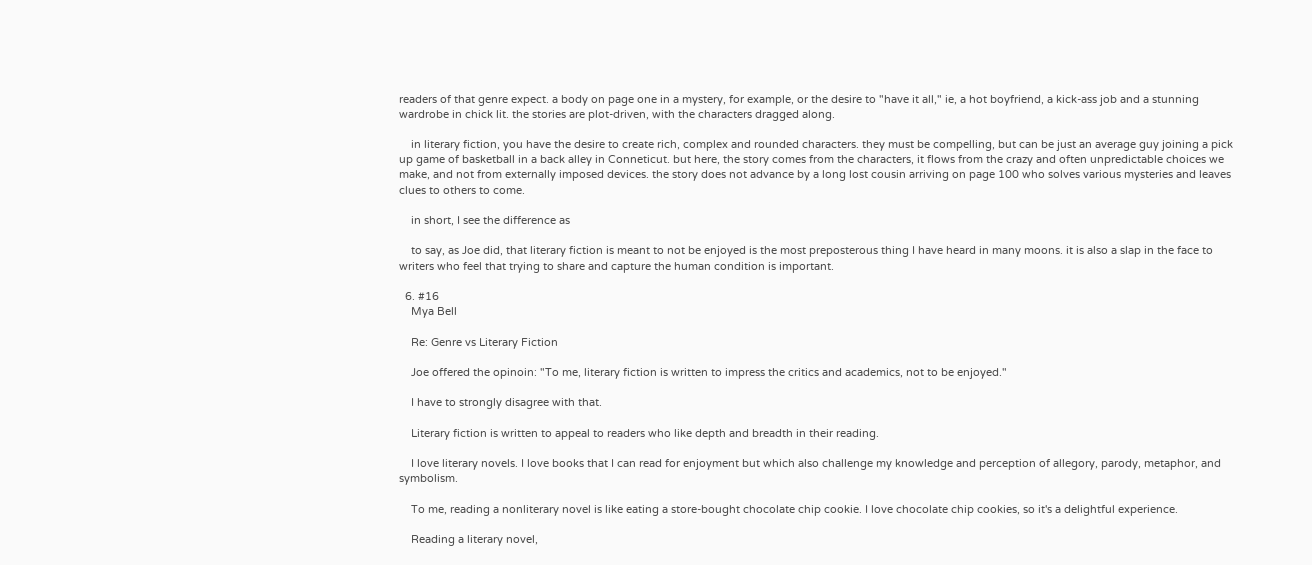readers of that genre expect. a body on page one in a mystery, for example, or the desire to "have it all," ie, a hot boyfriend, a kick-ass job and a stunning wardrobe in chick lit. the stories are plot-driven, with the characters dragged along.

    in literary fiction, you have the desire to create rich, complex and rounded characters. they must be compelling, but can be just an average guy joining a pick up game of basketball in a back alley in Conneticut. but here, the story comes from the characters, it flows from the crazy and often unpredictable choices we make, and not from externally imposed devices. the story does not advance by a long lost cousin arriving on page 100 who solves various mysteries and leaves clues to others to come.

    in short, I see the difference as

    to say, as Joe did, that literary fiction is meant to not be enjoyed is the most preposterous thing I have heard in many moons. it is also a slap in the face to writers who feel that trying to share and capture the human condition is important.

  6. #16
    Mya Bell

    Re: Genre vs Literary Fiction

    Joe offered the opinoin: "To me, literary fiction is written to impress the critics and academics, not to be enjoyed."

    I have to strongly disagree with that.

    Literary fiction is written to appeal to readers who like depth and breadth in their reading.

    I love literary novels. I love books that I can read for enjoyment but which also challenge my knowledge and perception of allegory, parody, metaphor, and symbolism.

    To me, reading a nonliterary novel is like eating a store-bought chocolate chip cookie. I love chocolate chip cookies, so it's a delightful experience.

    Reading a literary novel,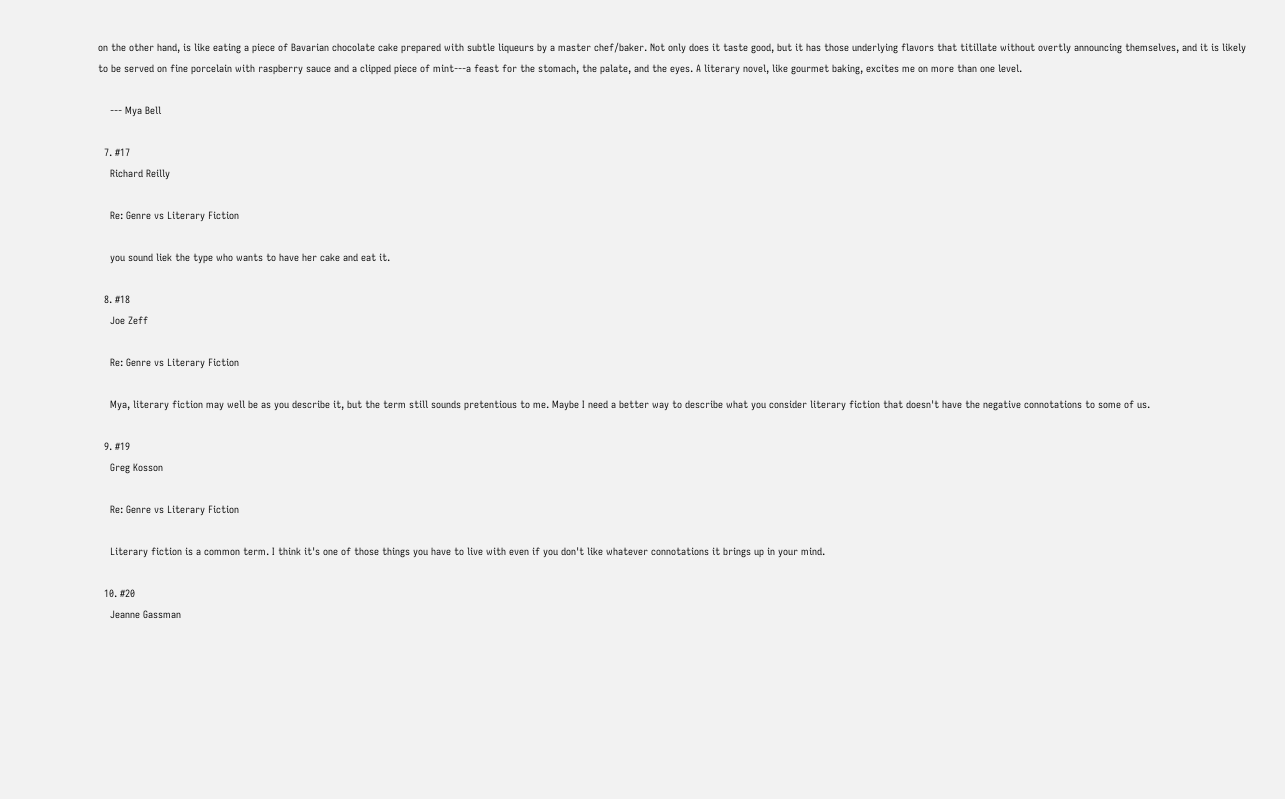on the other hand, is like eating a piece of Bavarian chocolate cake prepared with subtle liqueurs by a master chef/baker. Not only does it taste good, but it has those underlying flavors that titillate without overtly announcing themselves, and it is likely to be served on fine porcelain with raspberry sauce and a clipped piece of mint---a feast for the stomach, the palate, and the eyes. A literary novel, like gourmet baking, excites me on more than one level.

    --- Mya Bell

  7. #17
    Richard Reilly

    Re: Genre vs Literary Fiction

    you sound liek the type who wants to have her cake and eat it.

  8. #18
    Joe Zeff

    Re: Genre vs Literary Fiction

    Mya, literary fiction may well be as you describe it, but the term still sounds pretentious to me. Maybe I need a better way to describe what you consider literary fiction that doesn't have the negative connotations to some of us.

  9. #19
    Greg Kosson

    Re: Genre vs Literary Fiction

    Literary fiction is a common term. I think it's one of those things you have to live with even if you don't like whatever connotations it brings up in your mind.

  10. #20
    Jeanne Gassman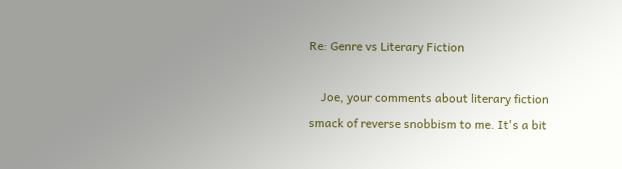Re: Genre vs Literary Fiction

    Joe, your comments about literary fiction smack of reverse snobbism to me. It's a bit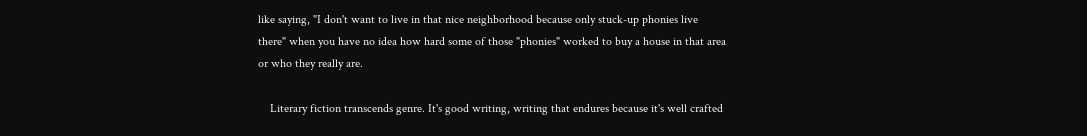like saying, "I don't want to live in that nice neighborhood because only stuck-up phonies live there" when you have no idea how hard some of those "phonies" worked to buy a house in that area or who they really are.

    Literary fiction transcends genre. It's good writing, writing that endures because it's well crafted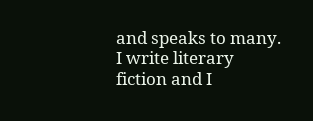and speaks to many. I write literary fiction and I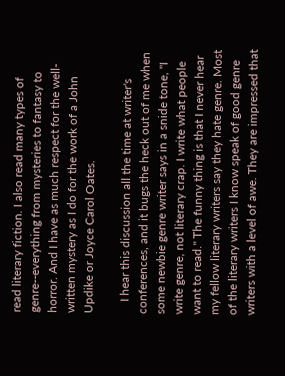read literary fiction. I also read many types of genre--everything from mysteries to fantasy to horror. And I have as much respect for the well-written mystery as I do for the work of a John Updike or Joyce Carol Oates.

    I hear this discussion all the time at writer's conferences, and it bugs the heck out of me when some newbie genre writer says in a snide tone, "I write genre, not literary crap. I write what people want to read." The funny thing is that I never hear my fellow literary writers say they hate genre. Most of the literary writers I know speak of good genre writers with a level of awe. They are impressed that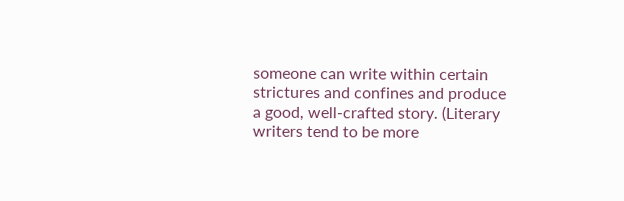someone can write within certain strictures and confines and produce a good, well-crafted story. (Literary writers tend to be more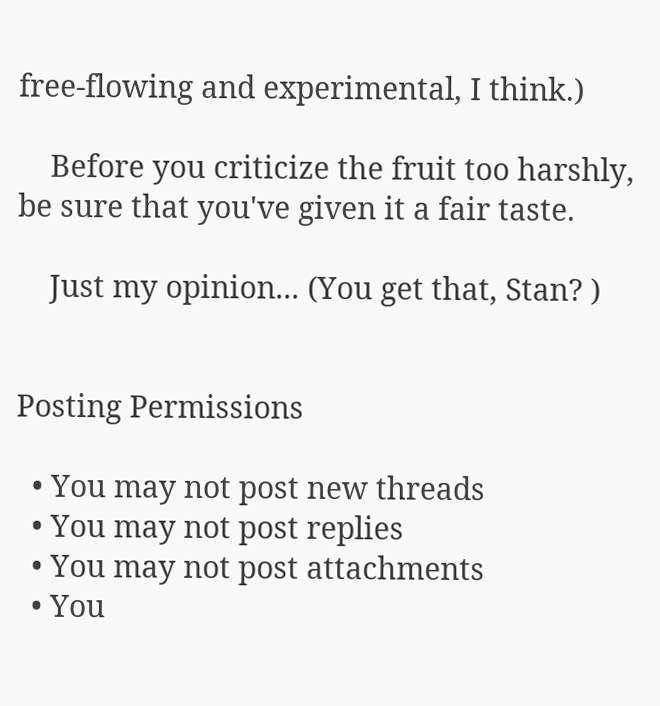free-flowing and experimental, I think.)

    Before you criticize the fruit too harshly, be sure that you've given it a fair taste.

    Just my opinion... (You get that, Stan? )


Posting Permissions

  • You may not post new threads
  • You may not post replies
  • You may not post attachments
  • You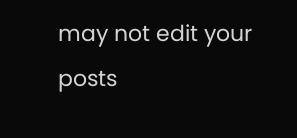may not edit your posts